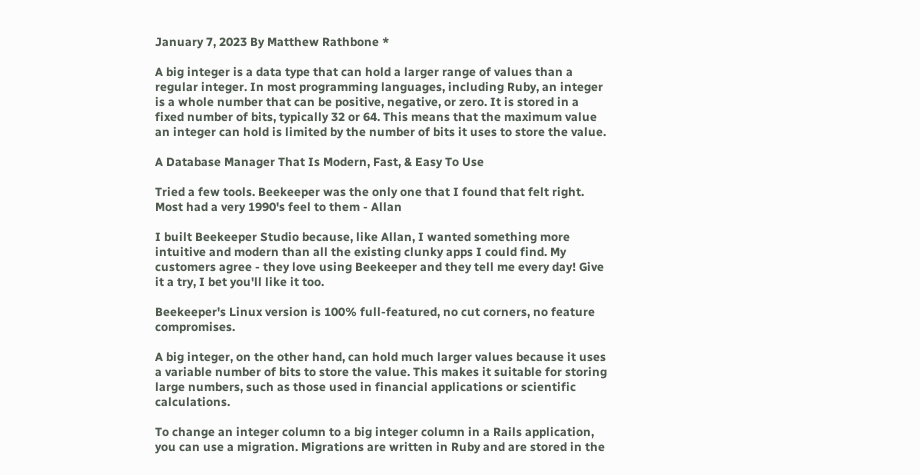January 7, 2023 By Matthew Rathbone *

A big integer is a data type that can hold a larger range of values than a regular integer. In most programming languages, including Ruby, an integer is a whole number that can be positive, negative, or zero. It is stored in a fixed number of bits, typically 32 or 64. This means that the maximum value an integer can hold is limited by the number of bits it uses to store the value.

A Database Manager That Is Modern, Fast, & Easy To Use

Tried a few tools. Beekeeper was the only one that I found that felt right. Most had a very 1990's feel to them - Allan

I built Beekeeper Studio because, like Allan, I wanted something more intuitive and modern than all the existing clunky apps I could find. My customers agree - they love using Beekeeper and they tell me every day! Give it a try, I bet you'll like it too.

Beekeeper's Linux version is 100% full-featured, no cut corners, no feature compromises.

A big integer, on the other hand, can hold much larger values because it uses a variable number of bits to store the value. This makes it suitable for storing large numbers, such as those used in financial applications or scientific calculations.

To change an integer column to a big integer column in a Rails application, you can use a migration. Migrations are written in Ruby and are stored in the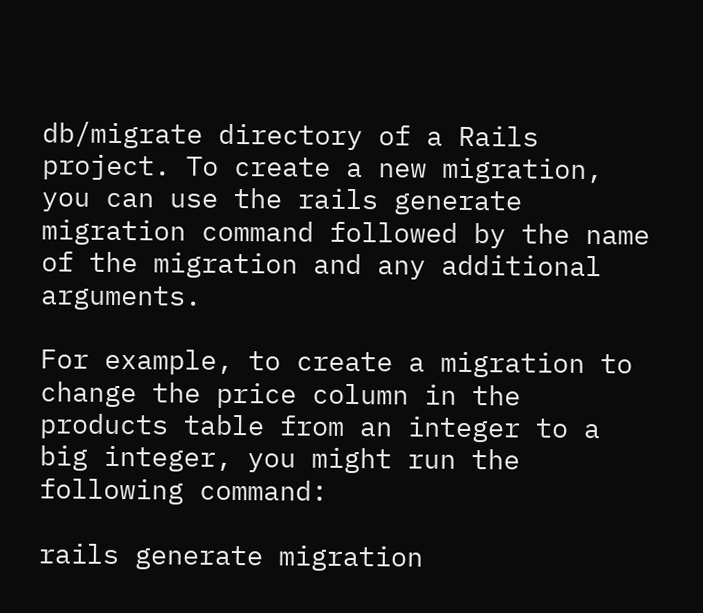db/migrate directory of a Rails project. To create a new migration, you can use the rails generate migration command followed by the name of the migration and any additional arguments.

For example, to create a migration to change the price column in the products table from an integer to a big integer, you might run the following command:

rails generate migration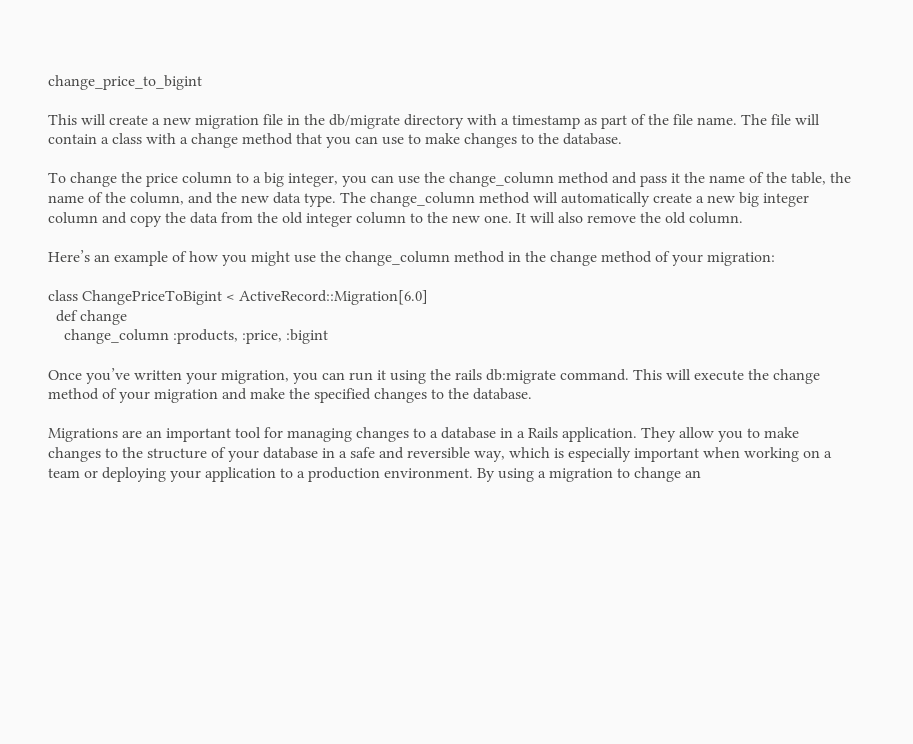change_price_to_bigint

This will create a new migration file in the db/migrate directory with a timestamp as part of the file name. The file will contain a class with a change method that you can use to make changes to the database.

To change the price column to a big integer, you can use the change_column method and pass it the name of the table, the name of the column, and the new data type. The change_column method will automatically create a new big integer column and copy the data from the old integer column to the new one. It will also remove the old column.

Here’s an example of how you might use the change_column method in the change method of your migration:

class ChangePriceToBigint < ActiveRecord::Migration[6.0]
  def change
    change_column :products, :price, :bigint

Once you’ve written your migration, you can run it using the rails db:migrate command. This will execute the change method of your migration and make the specified changes to the database.

Migrations are an important tool for managing changes to a database in a Rails application. They allow you to make changes to the structure of your database in a safe and reversible way, which is especially important when working on a team or deploying your application to a production environment. By using a migration to change an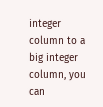integer column to a big integer column, you can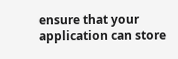ensure that your application can store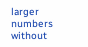larger numbers without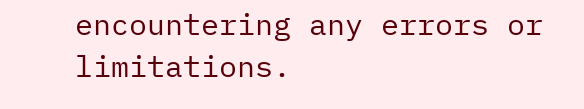encountering any errors or limitations.